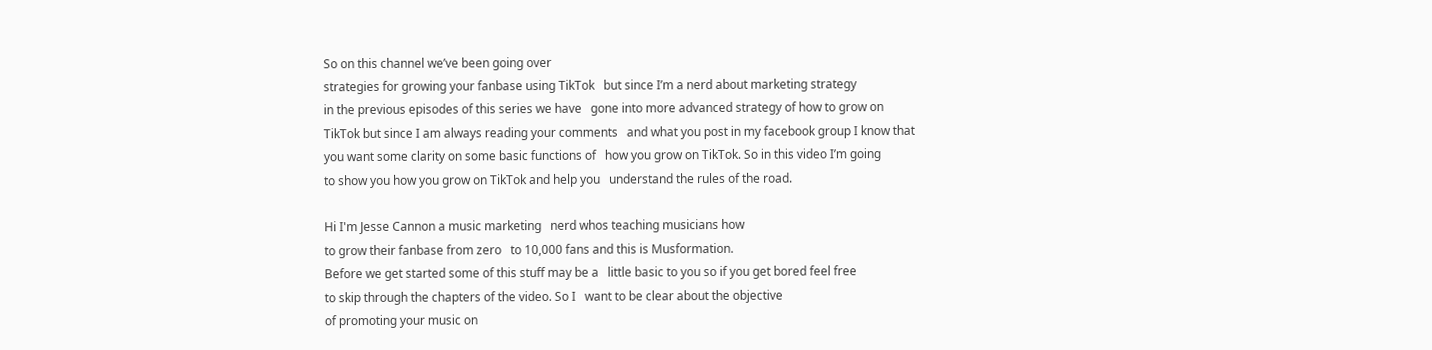So on this channel we’ve been going over
strategies for growing your fanbase using TikTok   but since I’m a nerd about marketing strategy
in the previous episodes of this series we have   gone into more advanced strategy of how to grow on
TikTok but since I am always reading your comments   and what you post in my facebook group I know that
you want some clarity on some basic functions of   how you grow on TikTok. So in this video I’m going
to show you how you grow on TikTok and help you   understand the rules of the road.

Hi I'm Jesse Cannon a music marketing   nerd whos teaching musicians how
to grow their fanbase from zero   to 10,000 fans and this is Musformation.
Before we get started some of this stuff may be a   little basic to you so if you get bored feel free
to skip through the chapters of the video. So I   want to be clear about the objective
of promoting your music on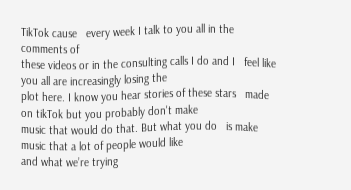TikTok cause   every week I talk to you all in the comments of
these videos or in the consulting calls I do and I   feel like you all are increasingly losing the
plot here. I know you hear stories of these stars   made on tikTok but you probably don't make
music that would do that. But what you do   is make music that a lot of people would like
and what we’re trying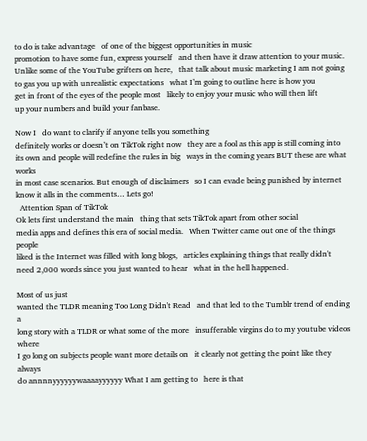to do is take advantage   of one of the biggest opportunities in music
promotion to have some fun, express yourself   and then have it draw attention to your music.
Unlike some of the YouTube grifters on here,   that talk about music marketing I am not going
to gas you up with unrealistic expectations   what I’m going to outline here is how you
get in front of the eyes of the people most   likely to enjoy your music who will then lift
up your numbers and build your fanbase.

Now I   do want to clarify if anyone tells you something
definitely works or doesn’t on TikTok right now   they are a fool as this app is still coming into
its own and people will redefine the rules in big   ways in the coming years BUT these are what works
in most case scenarios. But enough of disclaimers   so I can evade being punished by internet
know it alls in the comments… Lets go!
  Attention Span of TikTok
Ok lets first understand the main   thing that sets TikTok apart from other social
media apps and defines this era of social media.   When Twitter came out one of the things people
liked is the Internet was filled with long blogs,   articles explaining things that really didn't
need 2,000 words since you just wanted to hear   what in the hell happened.

Most of us just
wanted the TLDR meaning Too Long Didn't Read   and that led to the Tumblr trend of ending a
long story with a TLDR or what some of the more   insufferable virgins do to my youtube videos where
I go long on subjects people want more details on   it clearly not getting the point like they always
do annnnyyyyyywaaaayyyyyy What I am getting to   here is that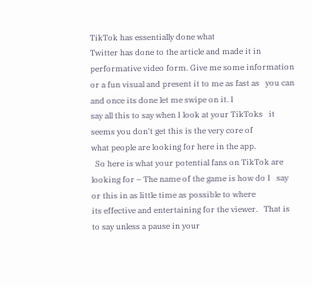TikTok has essentially done what
Twitter has done to the article and made it in   performative video form. Give me some information
or a fun visual and present it to me as fast as   you can and once its done let me swipe on it. I
say all this to say when I look at your TikToks   it seems you don't get this is the very core of
what people are looking for here in the app.
  So here is what your potential fans on TikTok are
looking for – The name of the game is how do I   say or this in as little time as possible to where
its effective and entertaining for the viewer.   That is to say unless a pause in your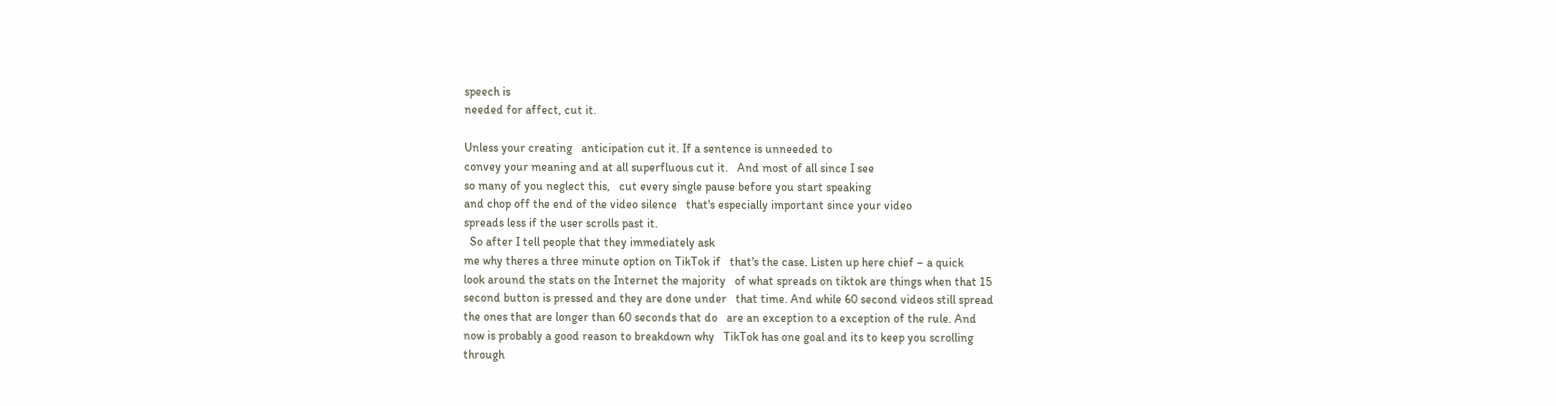speech is
needed for affect, cut it.

Unless your creating   anticipation cut it. If a sentence is unneeded to
convey your meaning and at all superfluous cut it.   And most of all since I see
so many of you neglect this,   cut every single pause before you start speaking
and chop off the end of the video silence   that's especially important since your video
spreads less if the user scrolls past it.
  So after I tell people that they immediately ask
me why theres a three minute option on TikTok if   that's the case. Listen up here chief – a quick
look around the stats on the Internet the majority   of what spreads on tiktok are things when that 15
second button is pressed and they are done under   that time. And while 60 second videos still spread
the ones that are longer than 60 seconds that do   are an exception to a exception of the rule. And
now is probably a good reason to breakdown why   TikTok has one goal and its to keep you scrolling
through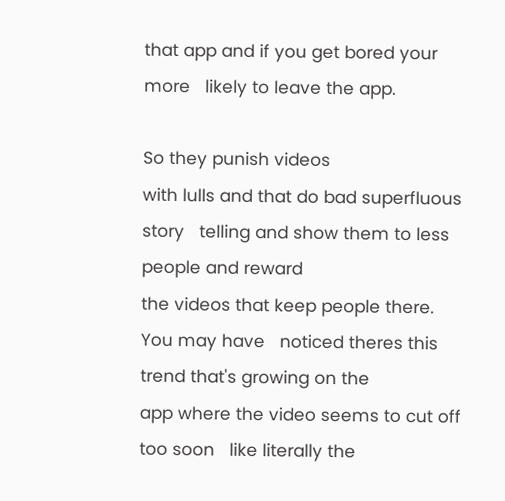that app and if you get bored your more   likely to leave the app.

So they punish videos
with lulls and that do bad superfluous story   telling and show them to less people and reward
the videos that keep people there. You may have   noticed theres this trend that's growing on the
app where the video seems to cut off too soon   like literally the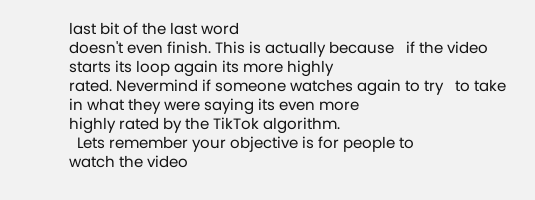last bit of the last word
doesn't even finish. This is actually because   if the video starts its loop again its more highly
rated. Nevermind if someone watches again to try   to take in what they were saying its even more
highly rated by the TikTok algorithm.
  Lets remember your objective is for people to
watch the video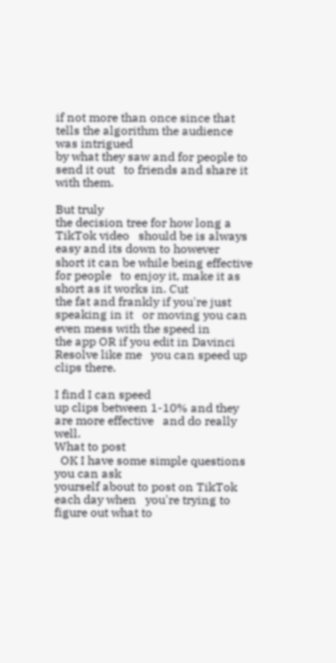if not more than once since that   tells the algorithm the audience was intrigued
by what they saw and for people to send it out   to friends and share it with them.

But truly
the decision tree for how long a TikTok video   should be is always easy and its down to however
short it can be while being effective for people   to enjoy it, make it as short as it works in. Cut
the fat and frankly if you're just speaking in it   or moving you can even mess with the speed in
the app OR if you edit in Davinci Resolve like me   you can speed up clips there.

I find I can speed
up clips between 1-10% and they are more effective   and do really well.
What to post
  OK I have some simple questions you can ask
yourself about to post on TikTok each day when   you're trying to figure out what to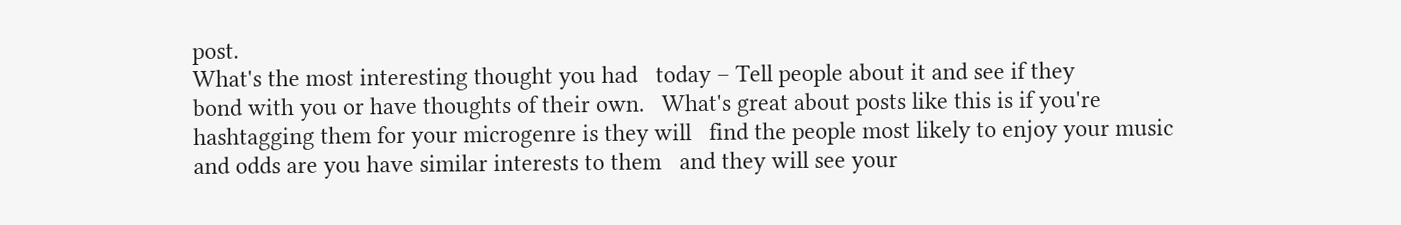post.
What's the most interesting thought you had   today – Tell people about it and see if they
bond with you or have thoughts of their own.   What's great about posts like this is if you're
hashtagging them for your microgenre is they will   find the people most likely to enjoy your music
and odds are you have similar interests to them   and they will see your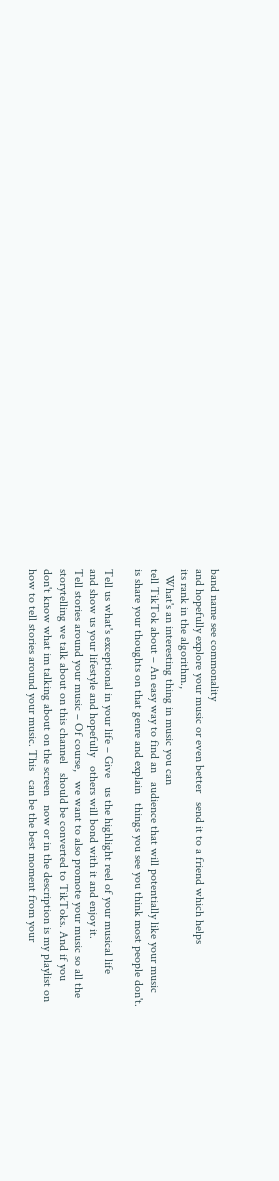band name see commonality
and hopefully explore your music or even better   send it to a friend which helps
its rank in the algorithm.,
  What's an interesting thing in music you can
tell TikTok about – An easy way to find an   audience that will potentially like your music
is share your thoughts on that genre and explain   things you see you think most people don't.

Tell us what's exceptional in your life – Give   us the highlight reel of your musical life
and show us your lifestyle and hopefully   others will bond with it and enjoy it.
Tell stories around your music – Of course,   we want to also promote your music so all the
storytelling we talk about on this channel   should be converted to TikToks. And if you
don't know what im talking about on the screen   now or in the description is my playlist on
how to tell stories around your music. This   can be the best moment from your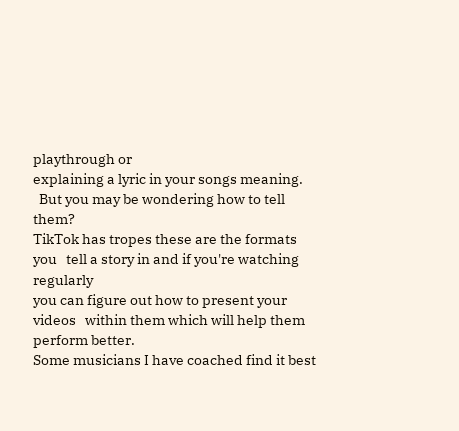playthrough or
explaining a lyric in your songs meaning.
  But you may be wondering how to tell them?
TikTok has tropes these are the formats you   tell a story in and if you're watching regularly
you can figure out how to present your videos   within them which will help them perform better.
Some musicians I have coached find it best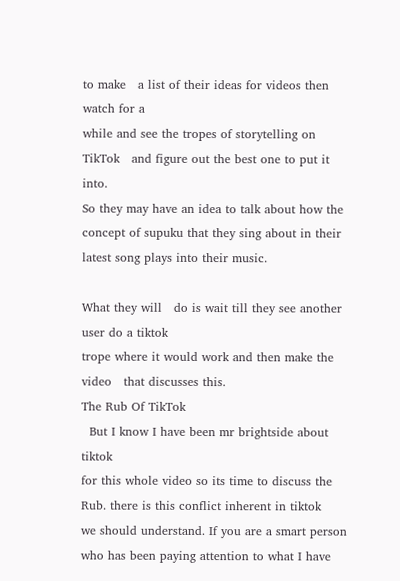to make   a list of their ideas for videos then watch for a
while and see the tropes of storytelling on TikTok   and figure out the best one to put it into.
So they may have an idea to talk about how the   concept of supuku that they sing about in their
latest song plays into their music.

What they will   do is wait till they see another user do a tiktok
trope where it would work and then make the video   that discusses this.
The Rub Of TikTok
  But I know I have been mr brightside about tiktok
for this whole video so its time to discuss the   Rub. there is this conflict inherent in tiktok
we should understand. If you are a smart person   who has been paying attention to what I have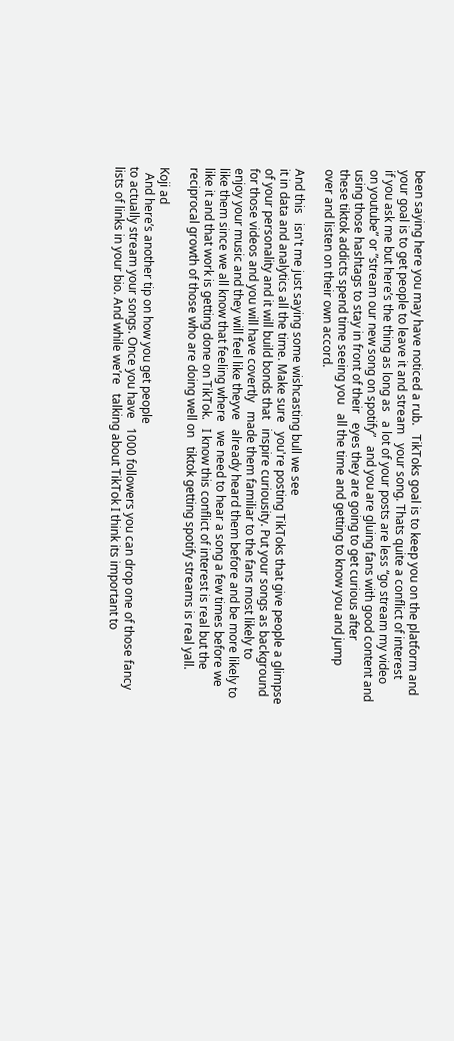been saying here you may have noticed a rub.   TikToks goal is to keep you on the platform and
your goal is to get people to leave it and stream   your song. Thats quite a conflict of interest
if you ask me but here’s the thing as long as   a lot of your posts are less “go stream my video
on youtube” or ”stream our new song on spotify”   and you are gluing fans with good content and
using those hashtags to stay in front of their   eyes they are going to get curious after
these tiktok addicts spend time seeing you   all the time and getting to know you and jump
over and listen on their own accord.

And this   isn't me just saying some wishcasting bull we see
it in data and analytics all the time. Make sure   you're posting TikToks that give people a glimpse
of your personality and it will build bonds that   inspire curiousity. Put your songs as background
for those videos and you will have covertly   made them familiar to the fans most likely to
enjoy your music and they will feel like theyve   already heard them before and be more likely to
like them since we all know that feeling where   we need to hear a song a few times before we
like it and that work is getting done on TikTok.   I know this conflict of interest is real but the
reciprocal growth of those who are doing well on   tiktok getting spotify streams is real yall.

Koji ad
  And here’s another tip on how you get people
to actually stream your songs. Once you have   1000 followers you can drop one of those fancy
lists of links in your bio. And while we’re   talking about TikTok I think its important to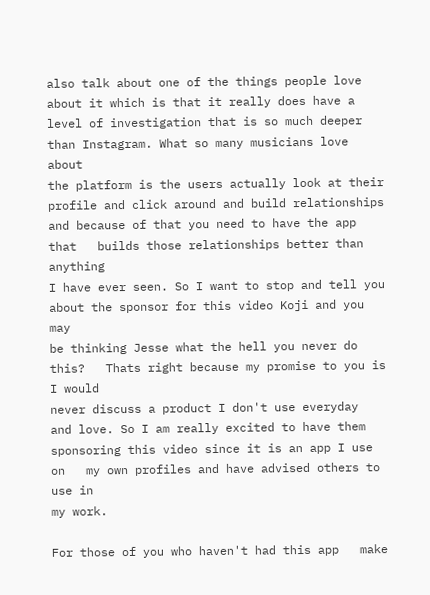also talk about one of the things people love   about it which is that it really does have a
level of investigation that is so much deeper   than Instagram. What so many musicians love about
the platform is the users actually look at their   profile and click around and build relationships
and because of that you need to have the app that   builds those relationships better than anything
I have ever seen. So I want to stop and tell you   about the sponsor for this video Koji and you may
be thinking Jesse what the hell you never do this?   Thats right because my promise to you is I would
never discuss a product I don't use everyday   and love. So I am really excited to have them
sponsoring this video since it is an app I use on   my own profiles and have advised others to use in
my work.

For those of you who haven't had this app   make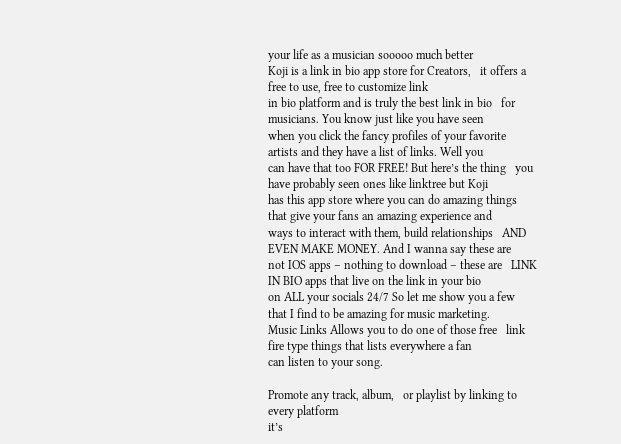your life as a musician sooooo much better
Koji is a link in bio app store for Creators,   it offers a free to use, free to customize link
in bio platform and is truly the best link in bio   for musicians. You know just like you have seen
when you click the fancy profiles of your favorite   artists and they have a list of links. Well you
can have that too FOR FREE! But here’s the thing   you have probably seen ones like linktree but Koji
has this app store where you can do amazing things   that give your fans an amazing experience and
ways to interact with them, build relationships   AND EVEN MAKE MONEY. And I wanna say these are
not IOS apps – nothing to download – these are   LINK IN BIO apps that live on the link in your bio
on ALL your socials 24/7 So let me show you a few   that I find to be amazing for music marketing.
Music Links Allows you to do one of those free   link fire type things that lists everywhere a fan
can listen to your song.

Promote any track, album,   or playlist by linking to every platform
it’s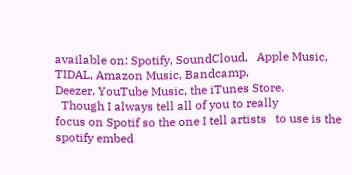available on: Spotify, SoundCloud,   Apple Music, TIDAL, Amazon Music, Bandcamp,
Deezer, YouTube Music, the iTunes Store.
  Though I always tell all of you to really
focus on Spotif so the one I tell artists   to use is the spotify embed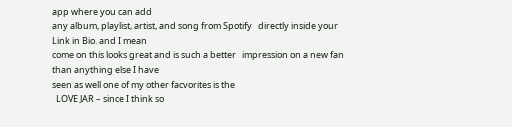app where you can add
any album, playlist, artist, and song from Spotify   directly inside your Link in Bio. and I mean
come on this looks great and is such a better   impression on a new fan than anything else I have
seen as well one of my other facvorites is the
  LOVE JAR – since I think so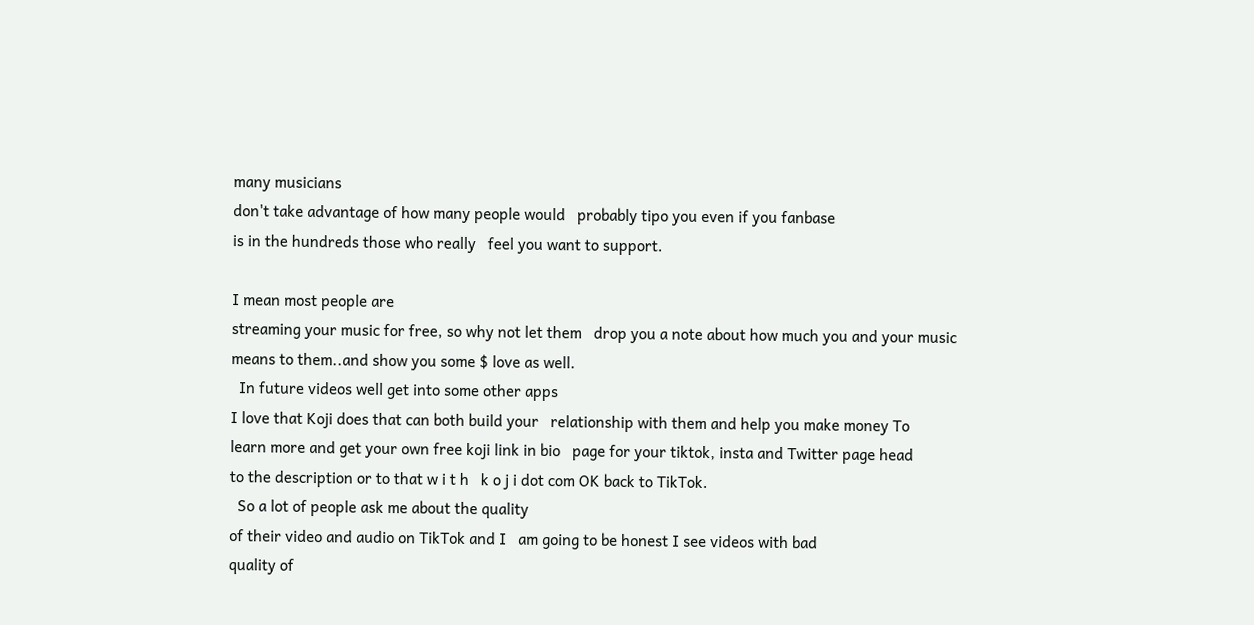many musicians
don't take advantage of how many people would   probably tipo you even if you fanbase
is in the hundreds those who really   feel you want to support.

I mean most people are
streaming your music for free, so why not let them   drop you a note about how much you and your music
means to them..and show you some $ love as well.
  In future videos well get into some other apps
I love that Koji does that can both build your   relationship with them and help you make money To
learn more and get your own free koji link in bio   page for your tiktok, insta and Twitter page head
to the description or to that w i t h   k o j i dot com OK back to TikTok.
  So a lot of people ask me about the quality
of their video and audio on TikTok and I   am going to be honest I see videos with bad
quality of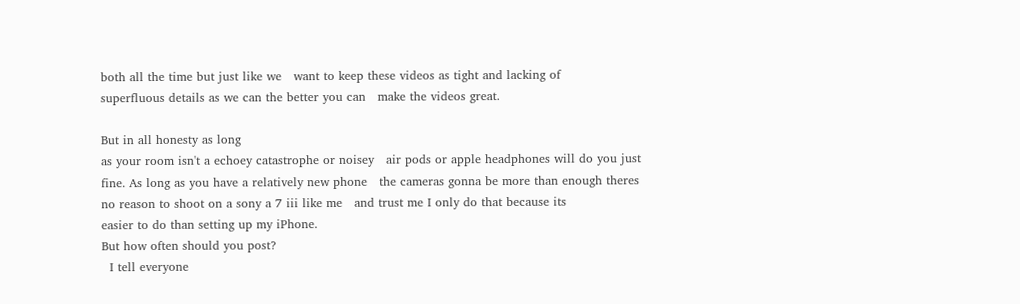both all the time but just like we   want to keep these videos as tight and lacking of
superfluous details as we can the better you can   make the videos great.

But in all honesty as long
as your room isn't a echoey catastrophe or noisey   air pods or apple headphones will do you just
fine. As long as you have a relatively new phone   the cameras gonna be more than enough theres
no reason to shoot on a sony a 7 iii like me   and trust me I only do that because its
easier to do than setting up my iPhone.
But how often should you post?
  I tell everyone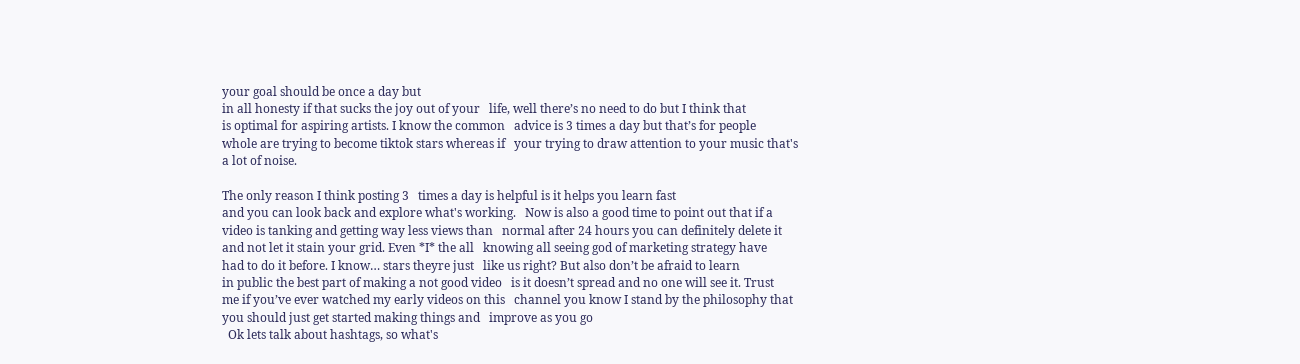your goal should be once a day but
in all honesty if that sucks the joy out of your   life, well there’s no need to do but I think that
is optimal for aspiring artists. I know the common   advice is 3 times a day but that’s for people
whole are trying to become tiktok stars whereas if   your trying to draw attention to your music that's
a lot of noise.

The only reason I think posting 3   times a day is helpful is it helps you learn fast
and you can look back and explore what's working.   Now is also a good time to point out that if a
video is tanking and getting way less views than   normal after 24 hours you can definitely delete it
and not let it stain your grid. Even *I* the all   knowing all seeing god of marketing strategy have
had to do it before. I know… stars theyre just   like us right? But also don’t be afraid to learn
in public the best part of making a not good video   is it doesn’t spread and no one will see it. Trust
me if you’ve ever watched my early videos on this   channel you know I stand by the philosophy that
you should just get started making things and   improve as you go
  Ok lets talk about hashtags, so what's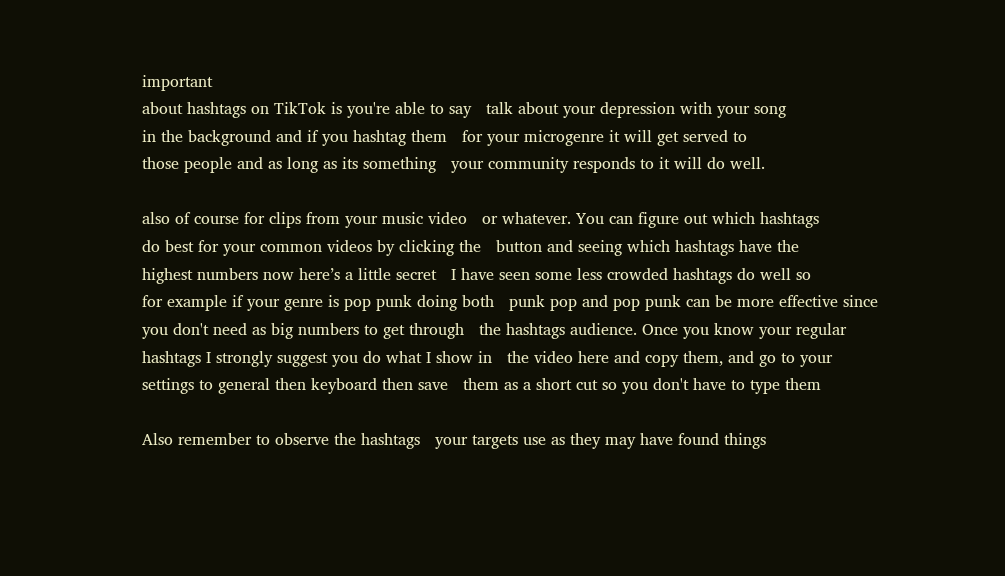important
about hashtags on TikTok is you're able to say   talk about your depression with your song
in the background and if you hashtag them   for your microgenre it will get served to
those people and as long as its something   your community responds to it will do well.

also of course for clips from your music video   or whatever. You can figure out which hashtags
do best for your common videos by clicking the   button and seeing which hashtags have the
highest numbers now here’s a little secret   I have seen some less crowded hashtags do well so
for example if your genre is pop punk doing both   punk pop and pop punk can be more effective since
you don't need as big numbers to get through   the hashtags audience. Once you know your regular
hashtags I strongly suggest you do what I show in   the video here and copy them, and go to your
settings to general then keyboard then save   them as a short cut so you don't have to type them

Also remember to observe the hashtags   your targets use as they may have found things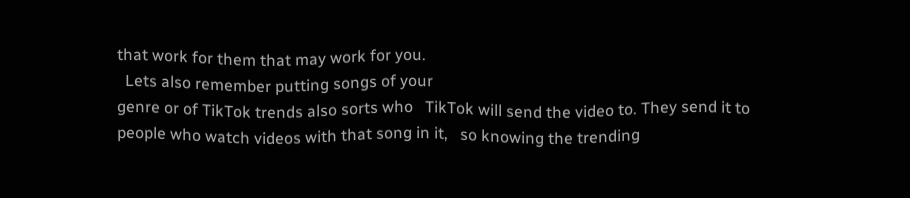that work for them that may work for you.
  Lets also remember putting songs of your
genre or of TikTok trends also sorts who   TikTok will send the video to. They send it to
people who watch videos with that song in it,   so knowing the trending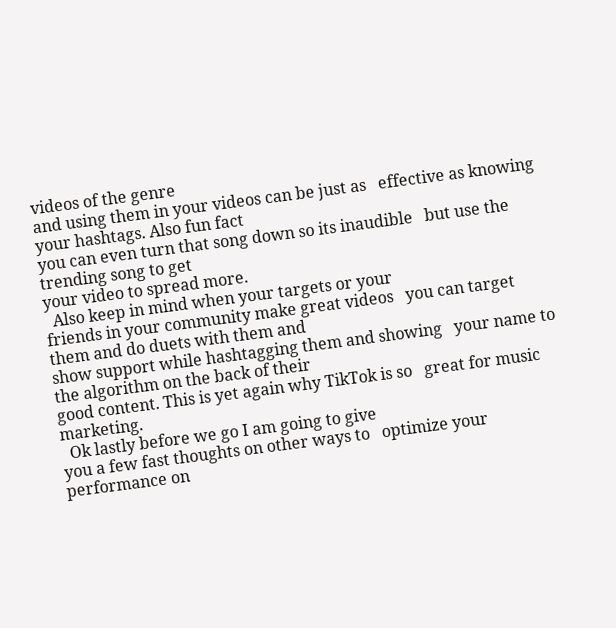videos of the genre
and using them in your videos can be just as   effective as knowing your hashtags. Also fun fact
you can even turn that song down so its inaudible   but use the trending song to get
your video to spread more.
  Also keep in mind when your targets or your
friends in your community make great videos   you can target them and do duets with them and
show support while hashtagging them and showing   your name to the algorithm on the back of their
good content. This is yet again why TikTok is so   great for music marketing.
  Ok lastly before we go I am going to give
you a few fast thoughts on other ways to   optimize your performance on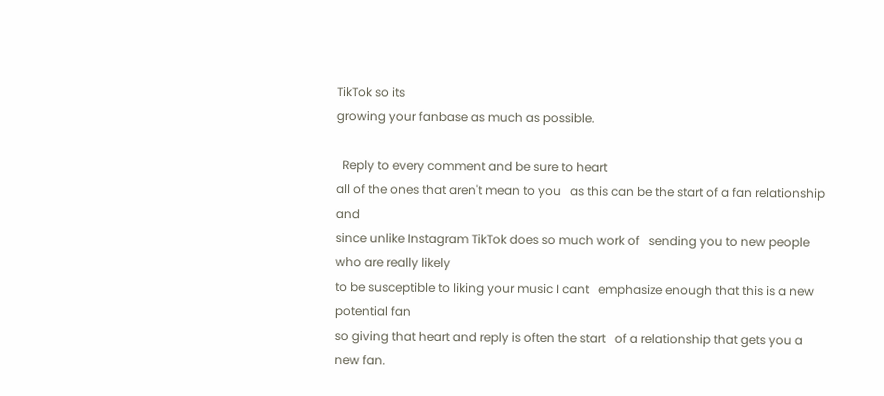TikTok so its
growing your fanbase as much as possible.

  Reply to every comment and be sure to heart
all of the ones that aren't mean to you   as this can be the start of a fan relationship and
since unlike Instagram TikTok does so much work of   sending you to new people who are really likely
to be susceptible to liking your music I cant   emphasize enough that this is a new potential fan
so giving that heart and reply is often the start   of a relationship that gets you a new fan.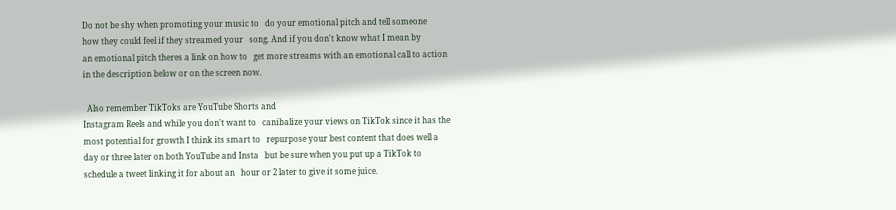Do not be shy when promoting your music to   do your emotional pitch and tell someone
how they could feel if they streamed your   song. And if you don't know what I mean by
an emotional pitch theres a link on how to   get more streams with an emotional call to action
in the description below or on the screen now.

  Also remember TikToks are YouTube Shorts and
Instagram Reels and while you don't want to   canibalize your views on TikTok since it has the
most potential for growth I think its smart to   repurpose your best content that does well a
day or three later on both YouTube and Insta   but be sure when you put up a TikTok to
schedule a tweet linking it for about an   hour or 2 later to give it some juice.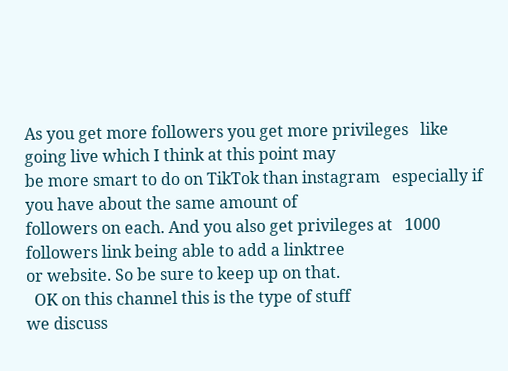As you get more followers you get more privileges   like going live which I think at this point may
be more smart to do on TikTok than instagram   especially if you have about the same amount of
followers on each. And you also get privileges at   1000 followers link being able to add a linktree
or website. So be sure to keep up on that.
  OK on this channel this is the type of stuff
we discuss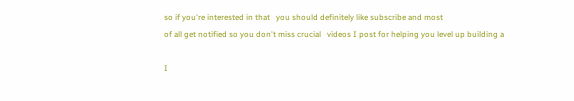so if you're interested in that   you should definitely like subscribe and most
of all get notified so you don't miss crucial   videos I post for helping you level up building a

I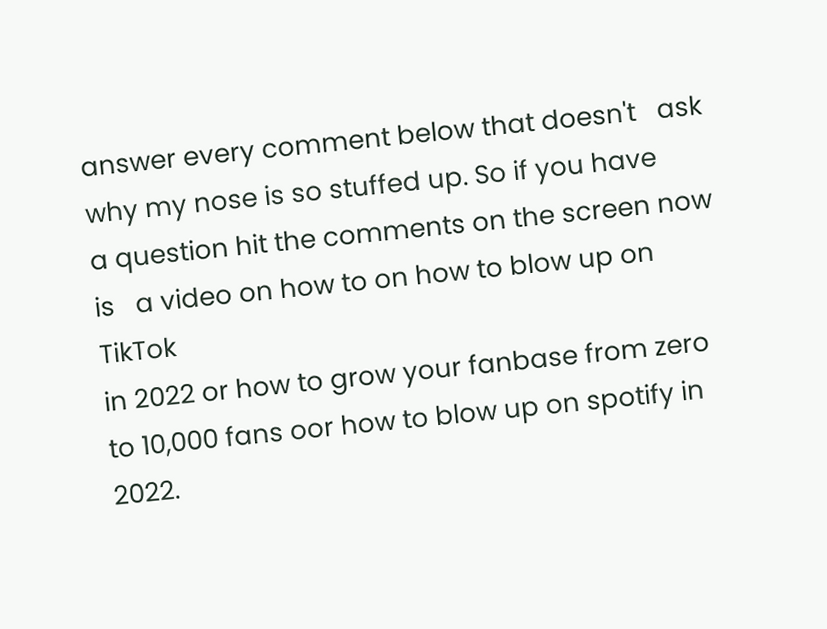answer every comment below that doesn't   ask why my nose is so stuffed up. So if you have
a question hit the comments on the screen now is   a video on how to on how to blow up on TikTok
in 2022 or how to grow your fanbase from zero   to 10,000 fans oor how to blow up on spotify in
2022.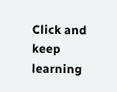Click and keep learning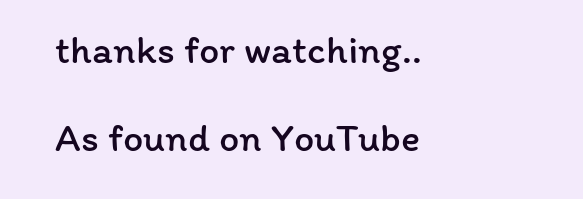thanks for watching..

As found on YouTube